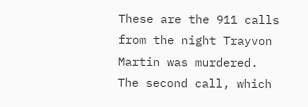These are the 911 calls from the night Trayvon Martin was murdered. The second call, which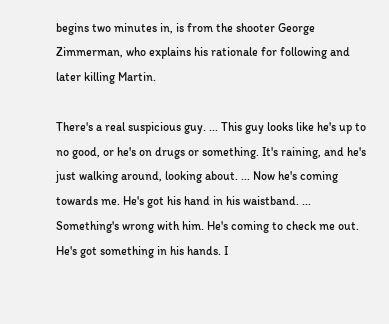begins two minutes in, is from the shooter George Zimmerman, who explains his rationale for following and later killing Martin.

There's a real suspicious guy. ... This guy looks like he's up to no good, or he's on drugs or something. It's raining, and he's just walking around, looking about. ... Now he's coming towards me. He's got his hand in his waistband. ... Something's wrong with him. He's coming to check me out. He's got something in his hands. I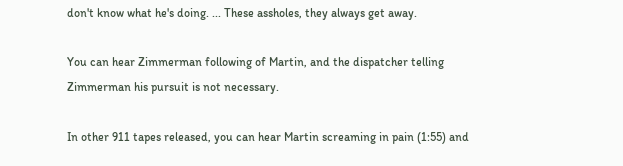don't know what he's doing. ... These assholes, they always get away.

You can hear Zimmerman following of Martin, and the dispatcher telling Zimmerman his pursuit is not necessary.

In other 911 tapes released, you can hear Martin screaming in pain (1:55) and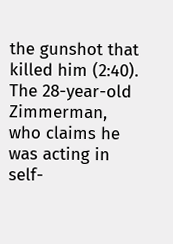the gunshot that killed him (2:40). The 28-year-old Zimmerman, who claims he was acting in self-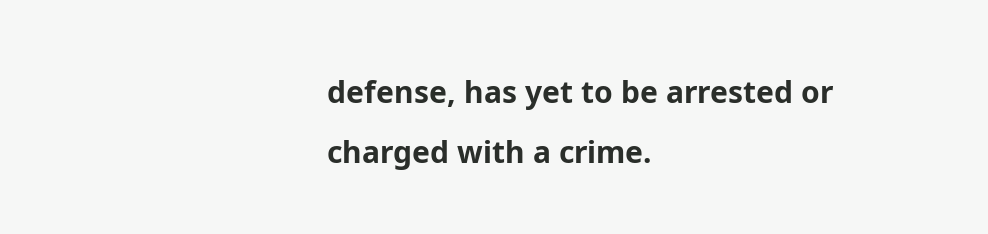defense, has yet to be arrested or charged with a crime.